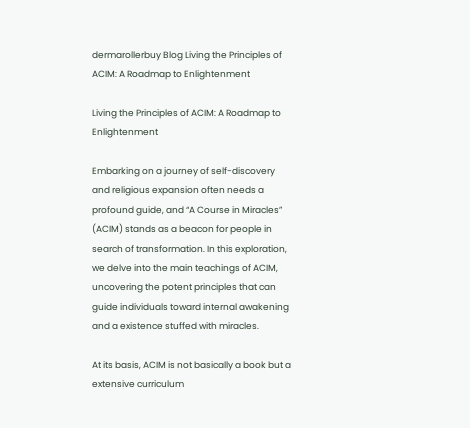dermarollerbuy Blog Living the Principles of ACIM: A Roadmap to Enlightenment

Living the Principles of ACIM: A Roadmap to Enlightenment

Embarking on a journey of self-discovery and religious expansion often needs a profound guide, and “A Course in Miracles” (ACIM) stands as a beacon for people in search of transformation. In this exploration, we delve into the main teachings of ACIM, uncovering the potent principles that can guide individuals toward internal awakening and a existence stuffed with miracles.

At its basis, ACIM is not basically a book but a extensive curriculum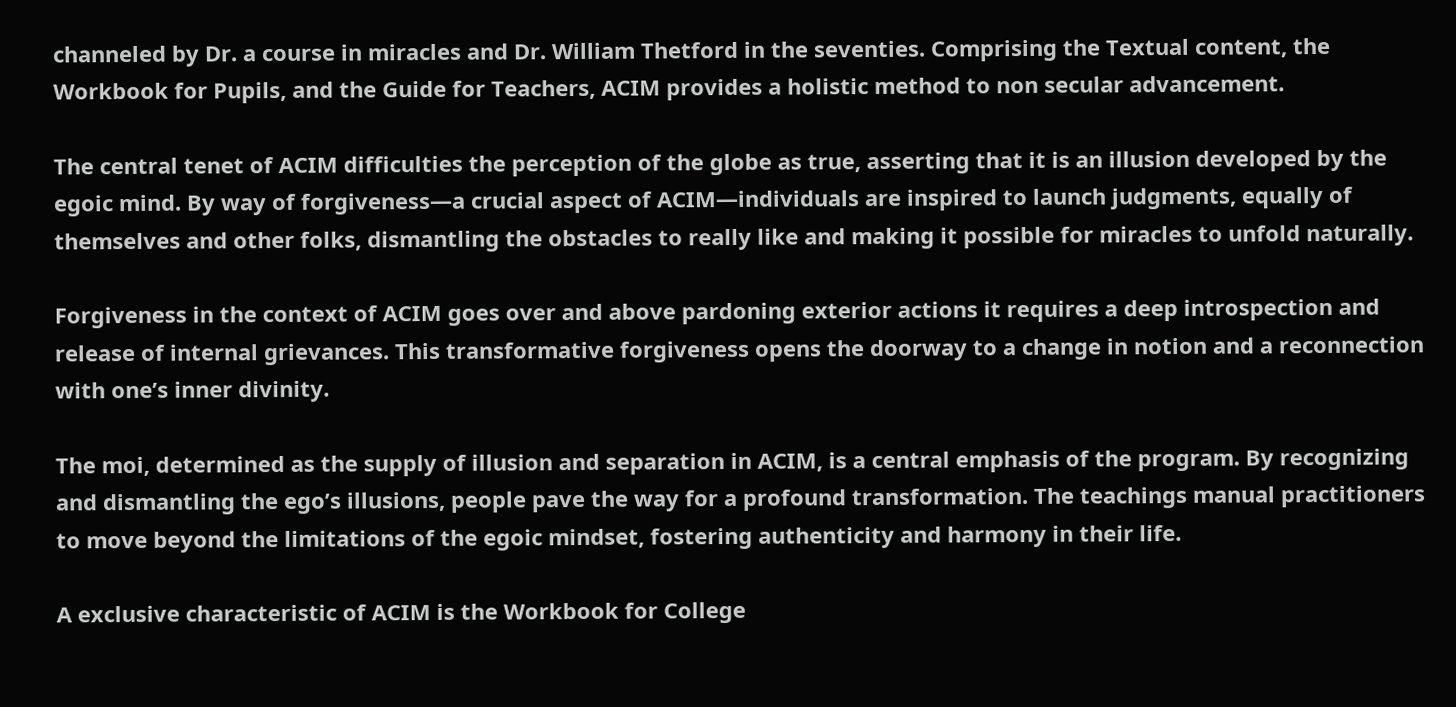channeled by Dr. a course in miracles and Dr. William Thetford in the seventies. Comprising the Textual content, the Workbook for Pupils, and the Guide for Teachers, ACIM provides a holistic method to non secular advancement.

The central tenet of ACIM difficulties the perception of the globe as true, asserting that it is an illusion developed by the egoic mind. By way of forgiveness—a crucial aspect of ACIM—individuals are inspired to launch judgments, equally of themselves and other folks, dismantling the obstacles to really like and making it possible for miracles to unfold naturally.

Forgiveness in the context of ACIM goes over and above pardoning exterior actions it requires a deep introspection and release of internal grievances. This transformative forgiveness opens the doorway to a change in notion and a reconnection with one’s inner divinity.

The moi, determined as the supply of illusion and separation in ACIM, is a central emphasis of the program. By recognizing and dismantling the ego’s illusions, people pave the way for a profound transformation. The teachings manual practitioners to move beyond the limitations of the egoic mindset, fostering authenticity and harmony in their life.

A exclusive characteristic of ACIM is the Workbook for College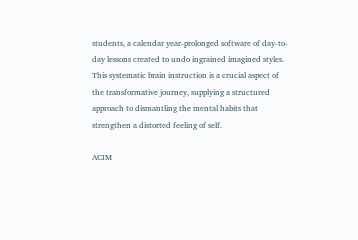students, a calendar year-prolonged software of day-to-day lessons created to undo ingrained imagined styles. This systematic brain instruction is a crucial aspect of the transformative journey, supplying a structured approach to dismantling the mental habits that strengthen a distorted feeling of self.

ACIM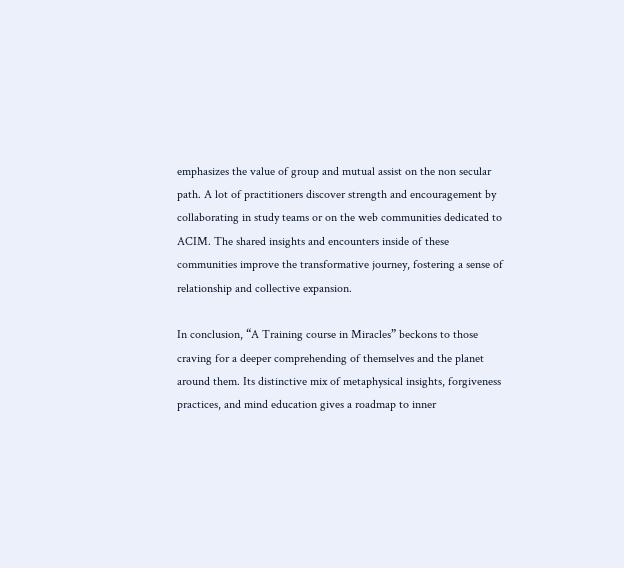emphasizes the value of group and mutual assist on the non secular path. A lot of practitioners discover strength and encouragement by collaborating in study teams or on the web communities dedicated to ACIM. The shared insights and encounters inside of these communities improve the transformative journey, fostering a sense of relationship and collective expansion.

In conclusion, “A Training course in Miracles” beckons to those craving for a deeper comprehending of themselves and the planet around them. Its distinctive mix of metaphysical insights, forgiveness practices, and mind education gives a roadmap to inner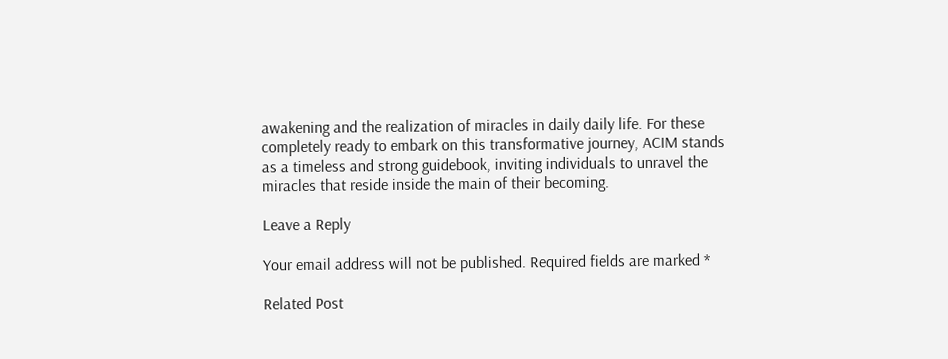awakening and the realization of miracles in daily daily life. For these completely ready to embark on this transformative journey, ACIM stands as a timeless and strong guidebook, inviting individuals to unravel the miracles that reside inside the main of their becoming.

Leave a Reply

Your email address will not be published. Required fields are marked *

Related Post